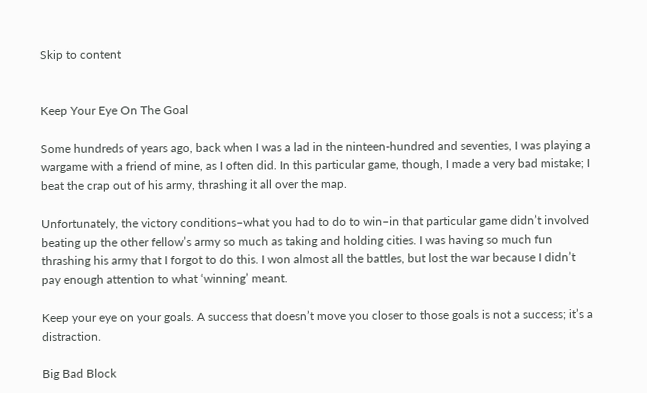Skip to content


Keep Your Eye On The Goal

Some hundreds of years ago, back when I was a lad in the ninteen-hundred and seventies, I was playing a wargame with a friend of mine, as I often did. In this particular game, though, I made a very bad mistake; I beat the crap out of his army, thrashing it all over the map.

Unfortunately, the victory conditions–what you had to do to win–in that particular game didn’t involved beating up the other fellow’s army so much as taking and holding cities. I was having so much fun thrashing his army that I forgot to do this. I won almost all the battles, but lost the war because I didn’t pay enough attention to what ‘winning’ meant.

Keep your eye on your goals. A success that doesn’t move you closer to those goals is not a success; it’s a distraction.

Big Bad Block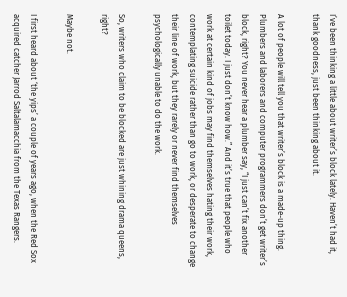I’ve been thinking a little about writer’s block lately. Haven’t had it, thank goodness, just been thinking about it.

A lot of people will tell you that writer’s block is a made-up thing. Plumbers and laborers and computer programmers don’t get writer’s block, right? You never hear a plumber say, “I just can’t fix another toilet today. I just don’t know how.” And it’s true that people who work at certain kind of jobs may find themselves hating their work, contemplating suicide rather than go to work, or desperate to change their line of work, but they rarely or never find themselves psychologically unable to do the work.

So, writers who claim to be blocked are just whining drama queens, right?

Maybe not.

I first heard about ‘the yips’ a couple of years ago, when the Red Sox acquired catcher Jarrod Saltalamacchia from the Texas Rangers.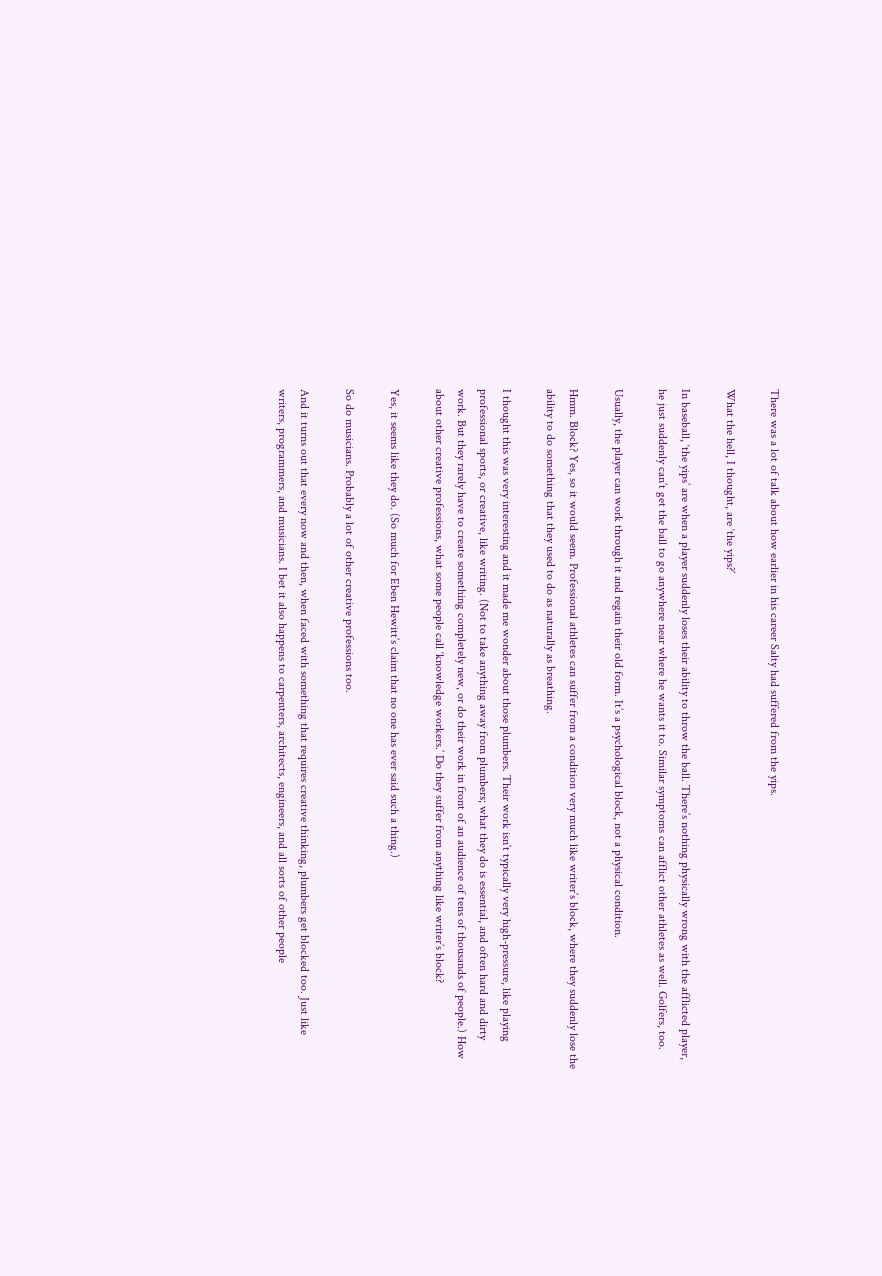There was a lot of talk about how earlier in his career Salty had suffered from the yips.

What the hell, I thought, are ‘the yips?’

In baseball, ‘the yips’ are when a player suddenly loses their ability to throw the ball. There’s nothing physically wrong with the afflicted player, he just suddenly can’t get the ball to go anywhere near where he wants it to. Similar symptoms can afflict other athletes as well. Golfers, too.

Usually, the player can work through it and regain their old form. It’s a psychological block, not a physical condition.

Hmm. Block? Yes, so it would seem. Professional athletes can suffer from a condition very much like writer’s block, where they suddenly lose the ability to do something that they used to do as naturally as breathing.

I thought this was very interesting and it made me wonder about those plumbers. Their work isn’t typically very high-pressure, like playing professional sports, or creative, like writing. (Not to take anything away from plumbers; what they do is essential, and often hard and dirty work. But they rarely have to create something completely new, or do their work in front of an audience of tens of thousands of people.) How about other creative professions, what some people call ‘knowledge workers.’ Do they suffer from anything like writer’s block?

Yes, it seems like they do. (So much for Eben Hewitt’s claim that no one has ever said such a thing.)

So do musicians. Probably a lot of other creative professions too.

And it turns out that every now and then, when faced with something that requires creative thinking, plumbers get blocked too. Just like writers, programmers, and musicians. I bet it also happens to carpenters, architects, engineers, and all sorts of other people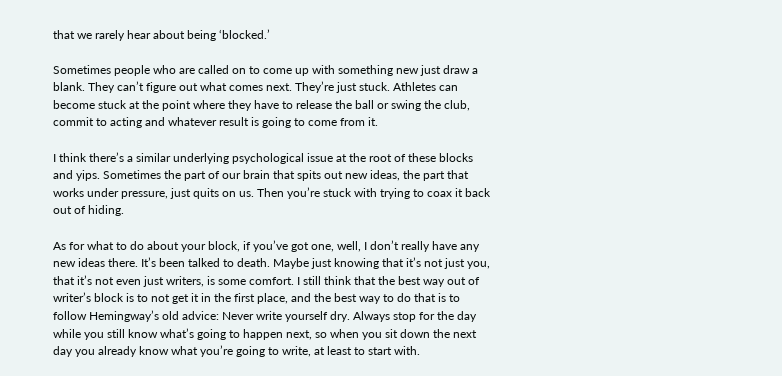that we rarely hear about being ‘blocked.’

Sometimes people who are called on to come up with something new just draw a blank. They can’t figure out what comes next. They’re just stuck. Athletes can become stuck at the point where they have to release the ball or swing the club, commit to acting and whatever result is going to come from it.

I think there’s a similar underlying psychological issue at the root of these blocks and yips. Sometimes the part of our brain that spits out new ideas, the part that works under pressure, just quits on us. Then you’re stuck with trying to coax it back out of hiding.

As for what to do about your block, if you’ve got one, well, I don’t really have any new ideas there. It’s been talked to death. Maybe just knowing that it’s not just you, that it’s not even just writers, is some comfort. I still think that the best way out of writer’s block is to not get it in the first place, and the best way to do that is to follow Hemingway’s old advice: Never write yourself dry. Always stop for the day while you still know what’s going to happen next, so when you sit down the next day you already know what you’re going to write, at least to start with.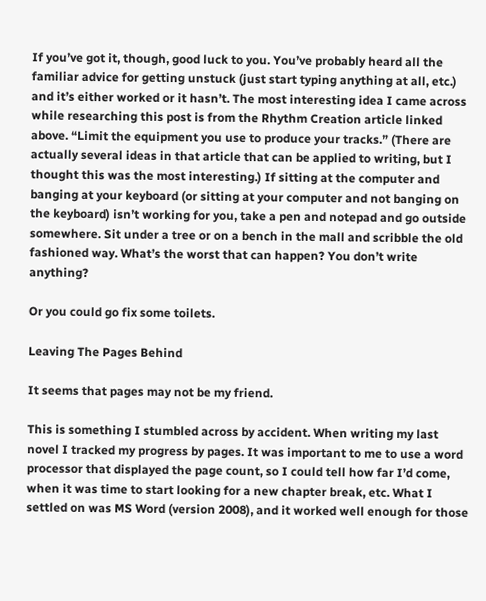If you’ve got it, though, good luck to you. You’ve probably heard all the familiar advice for getting unstuck (just start typing anything at all, etc.) and it’s either worked or it hasn’t. The most interesting idea I came across while researching this post is from the Rhythm Creation article linked above. “Limit the equipment you use to produce your tracks.” (There are actually several ideas in that article that can be applied to writing, but I thought this was the most interesting.) If sitting at the computer and banging at your keyboard (or sitting at your computer and not banging on the keyboard) isn’t working for you, take a pen and notepad and go outside somewhere. Sit under a tree or on a bench in the mall and scribble the old fashioned way. What’s the worst that can happen? You don’t write anything?

Or you could go fix some toilets.

Leaving The Pages Behind

It seems that pages may not be my friend.

This is something I stumbled across by accident. When writing my last novel I tracked my progress by pages. It was important to me to use a word processor that displayed the page count, so I could tell how far I’d come, when it was time to start looking for a new chapter break, etc. What I settled on was MS Word (version 2008), and it worked well enough for those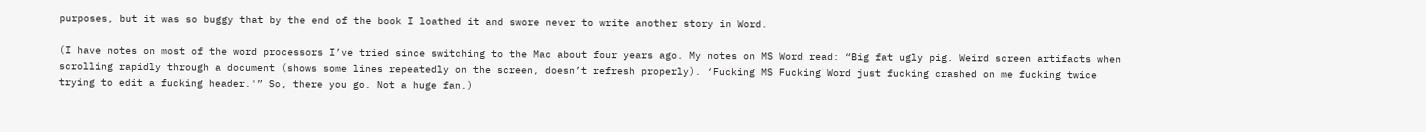purposes, but it was so buggy that by the end of the book I loathed it and swore never to write another story in Word.

(I have notes on most of the word processors I’ve tried since switching to the Mac about four years ago. My notes on MS Word read: “Big fat ugly pig. Weird screen artifacts when scrolling rapidly through a document (shows some lines repeatedly on the screen, doesn’t refresh properly). ‘Fucking MS Fucking Word just fucking crashed on me fucking twice trying to edit a fucking header.'” So, there you go. Not a huge fan.)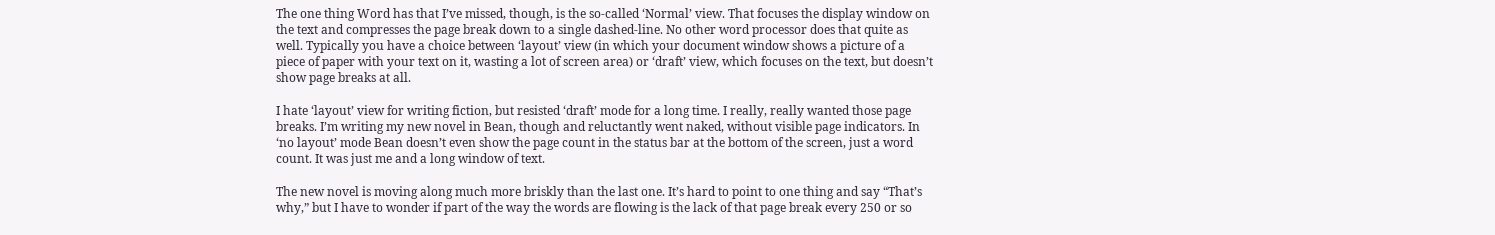The one thing Word has that I’ve missed, though, is the so-called ‘Normal’ view. That focuses the display window on the text and compresses the page break down to a single dashed-line. No other word processor does that quite as well. Typically you have a choice between ‘layout’ view (in which your document window shows a picture of a piece of paper with your text on it, wasting a lot of screen area) or ‘draft’ view, which focuses on the text, but doesn’t show page breaks at all.

I hate ‘layout’ view for writing fiction, but resisted ‘draft’ mode for a long time. I really, really wanted those page breaks. I’m writing my new novel in Bean, though and reluctantly went naked, without visible page indicators. In ‘no layout’ mode Bean doesn’t even show the page count in the status bar at the bottom of the screen, just a word count. It was just me and a long window of text.

The new novel is moving along much more briskly than the last one. It’s hard to point to one thing and say “That’s why,” but I have to wonder if part of the way the words are flowing is the lack of that page break every 250 or so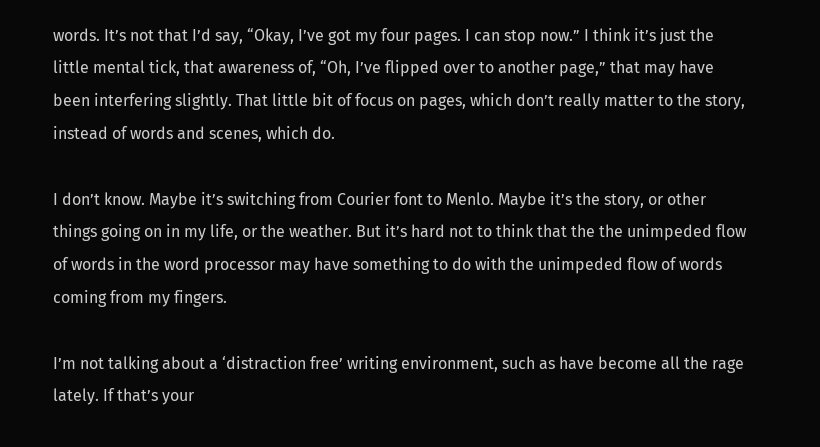words. It’s not that I’d say, “Okay, I’ve got my four pages. I can stop now.” I think it’s just the little mental tick, that awareness of, “Oh, I’ve flipped over to another page,” that may have been interfering slightly. That little bit of focus on pages, which don’t really matter to the story, instead of words and scenes, which do.

I don’t know. Maybe it’s switching from Courier font to Menlo. Maybe it’s the story, or other things going on in my life, or the weather. But it’s hard not to think that the the unimpeded flow of words in the word processor may have something to do with the unimpeded flow of words coming from my fingers.

I’m not talking about a ‘distraction free’ writing environment, such as have become all the rage lately. If that’s your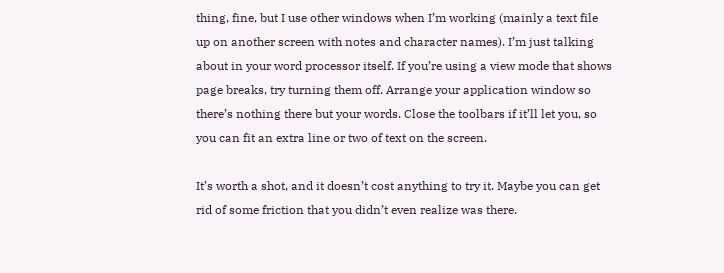thing, fine, but I use other windows when I’m working (mainly a text file up on another screen with notes and character names). I’m just talking about in your word processor itself. If you’re using a view mode that shows page breaks, try turning them off. Arrange your application window so there’s nothing there but your words. Close the toolbars if it’ll let you, so you can fit an extra line or two of text on the screen.

It’s worth a shot, and it doesn’t cost anything to try it. Maybe you can get rid of some friction that you didn’t even realize was there.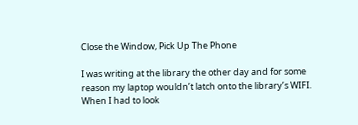Close the Window, Pick Up The Phone

I was writing at the library the other day and for some reason my laptop wouldn’t latch onto the library’s WIFI. When I had to look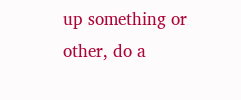up something or other, do a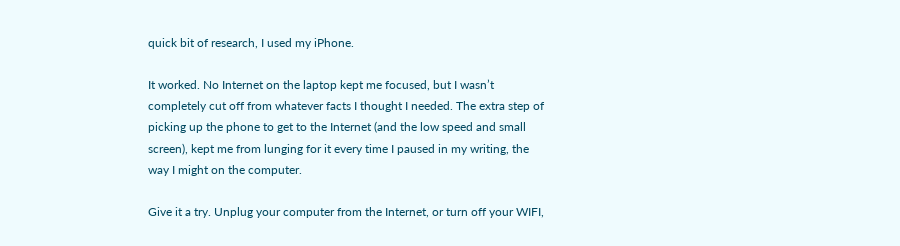quick bit of research, I used my iPhone.

It worked. No Internet on the laptop kept me focused, but I wasn’t completely cut off from whatever facts I thought I needed. The extra step of picking up the phone to get to the Internet (and the low speed and small screen), kept me from lunging for it every time I paused in my writing, the way I might on the computer.

Give it a try. Unplug your computer from the Internet, or turn off your WIFI,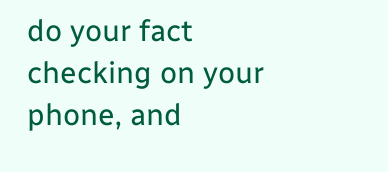do your fact checking on your phone, and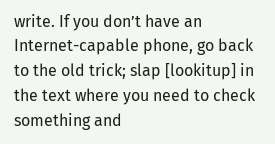write. If you don’t have an Internet-capable phone, go back to the old trick; slap [lookitup] in the text where you need to check something and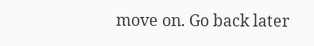move on. Go back later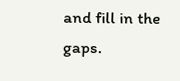and fill in the gaps.